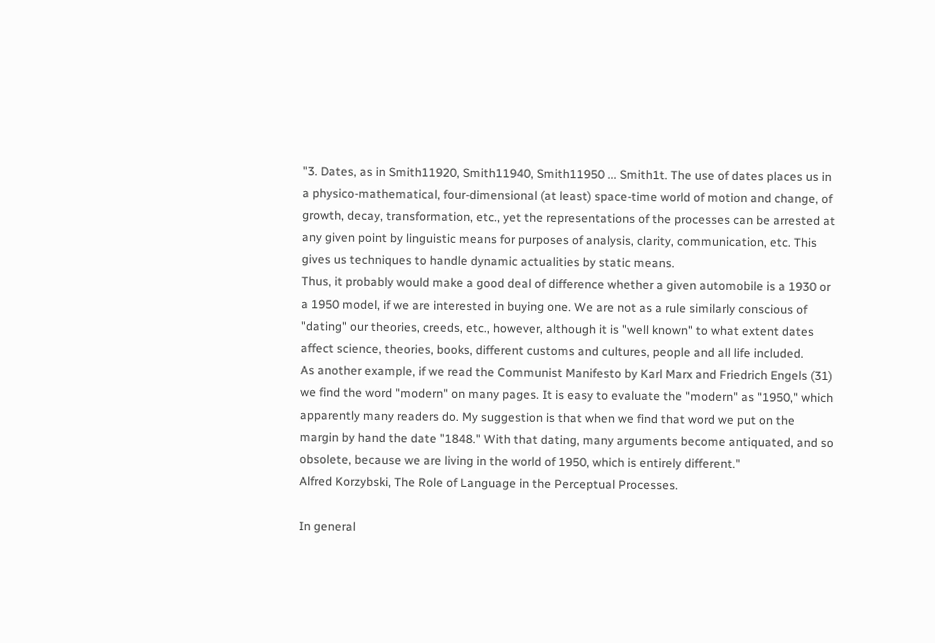"3. Dates, as in Smith11920, Smith11940, Smith11950 ... Smith1t. The use of dates places us in a physico-mathematical, four-dimensional (at least) space-time world of motion and change, of growth, decay, transformation, etc., yet the representations of the processes can be arrested at any given point by linguistic means for purposes of analysis, clarity, communication, etc. This gives us techniques to handle dynamic actualities by static means.
Thus, it probably would make a good deal of difference whether a given automobile is a 1930 or a 1950 model, if we are interested in buying one. We are not as a rule similarly conscious of "dating" our theories, creeds, etc., however, although it is "well known" to what extent dates affect science, theories, books, different customs and cultures, people and all life included.
As another example, if we read the Communist Manifesto by Karl Marx and Friedrich Engels (31) we find the word "modern" on many pages. It is easy to evaluate the "modern" as "1950," which apparently many readers do. My suggestion is that when we find that word we put on the margin by hand the date "1848." With that dating, many arguments become antiquated, and so obsolete, because we are living in the world of 1950, which is entirely different."
Alfred Korzybski, The Role of Language in the Perceptual Processes.

In general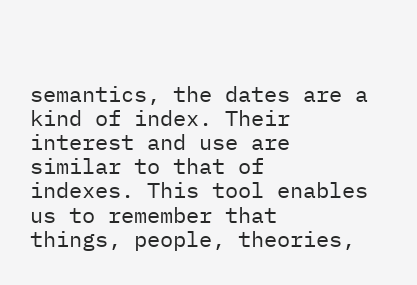semantics, the dates are a kind of index. Their interest and use are similar to that of indexes. This tool enables us to remember that things, people, theories,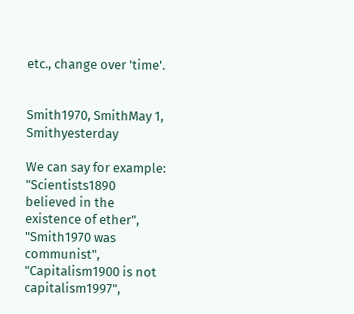etc., change over 'time'.


Smith1970, SmithMay 1, Smithyesterday

We can say for example: "Scientists1890 believed in the existence of ether", "Smith1970 was communist", "Capitalism1900 is not capitalism1997",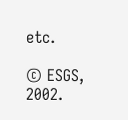etc.

© ESGS, 2002.